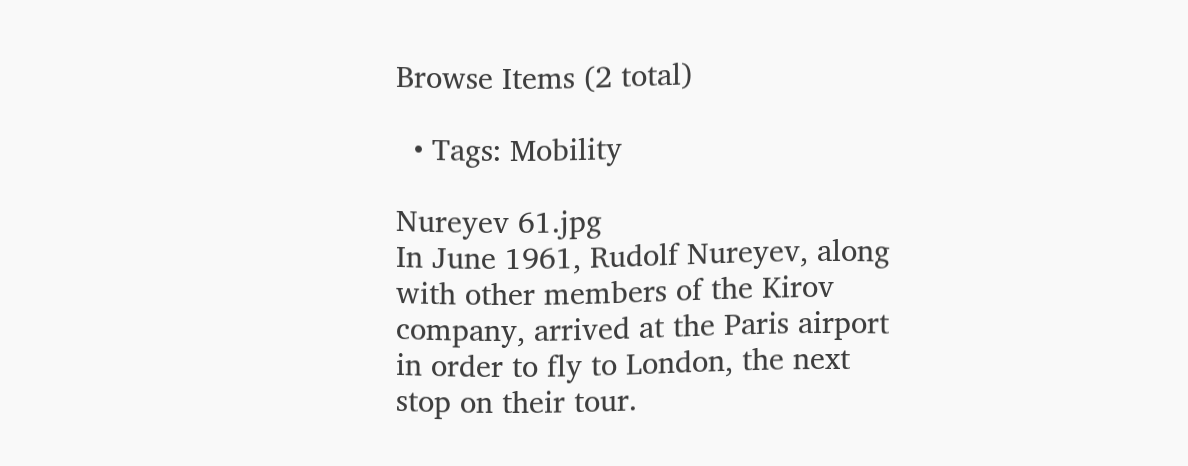Browse Items (2 total)

  • Tags: Mobility

Nureyev 61.jpg
In June 1961, Rudolf Nureyev, along with other members of the Kirov company, arrived at the Paris airport in order to fly to London, the next stop on their tour.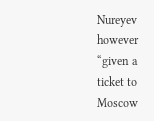Nureyev however “given a ticket to Moscow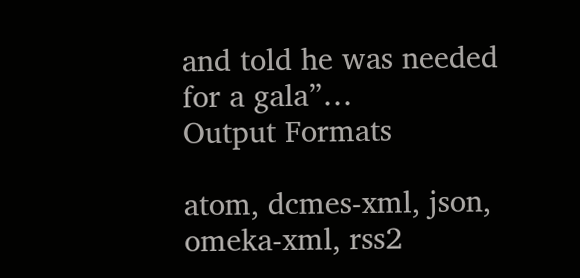and told he was needed for a gala”…
Output Formats

atom, dcmes-xml, json, omeka-xml, rss2